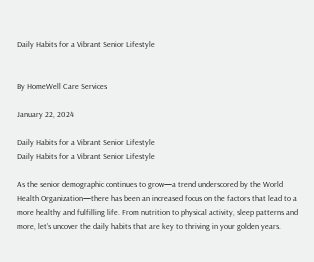Daily Habits for a Vibrant Senior Lifestyle


By HomeWell Care Services

January 22, 2024

Daily Habits for a Vibrant Senior Lifestyle
Daily Habits for a Vibrant Senior Lifestyle

As the senior demographic continues to grow—a trend underscored by the World Health Organization—there has been an increased focus on the factors that lead to a more healthy and fulfilling life. From nutrition to physical activity, sleep patterns and more, let’s uncover the daily habits that are key to thriving in your golden years.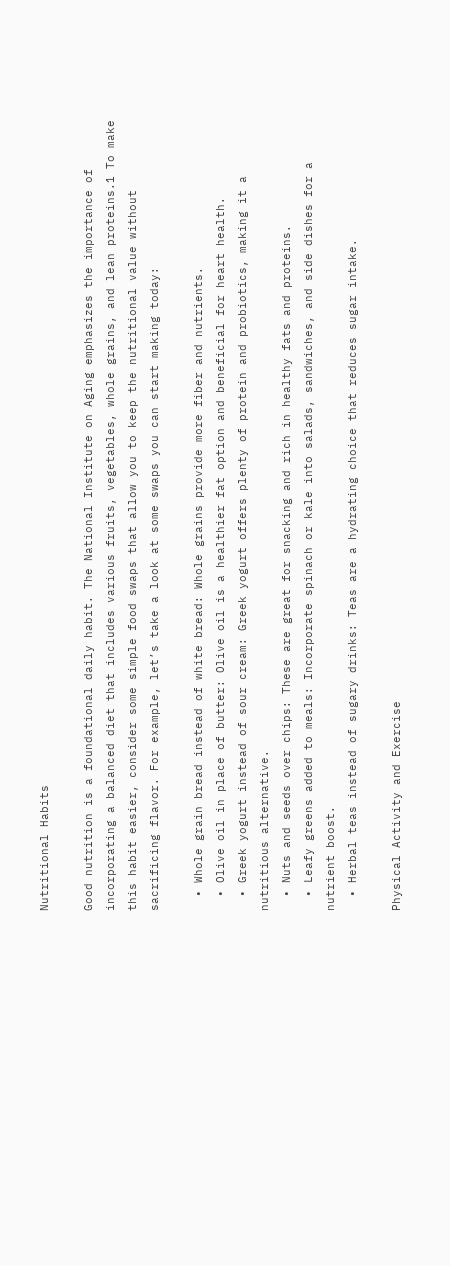Nutritional Habits

Good nutrition is a foundational daily habit. The National Institute on Aging emphasizes the importance of incorporating a balanced diet that includes various fruits, vegetables, whole grains, and lean proteins.1 To make this habit easier, consider some simple food swaps that allow you to keep the nutritional value without sacrificing flavor. For example, let’s take a look at some swaps you can start making today:

  • Whole grain bread instead of white bread: Whole grains provide more fiber and nutrients.
  • Olive oil in place of butter: Olive oil is a healthier fat option and beneficial for heart health.
  • Greek yogurt instead of sour cream: Greek yogurt offers plenty of protein and probiotics, making it a nutritious alternative.
  • Nuts and seeds over chips: These are great for snacking and rich in healthy fats and proteins.
  • Leafy greens added to meals: Incorporate spinach or kale into salads, sandwiches, and side dishes for a nutrient boost.
  • Herbal teas instead of sugary drinks: Teas are a hydrating choice that reduces sugar intake.

Physical Activity and Exercise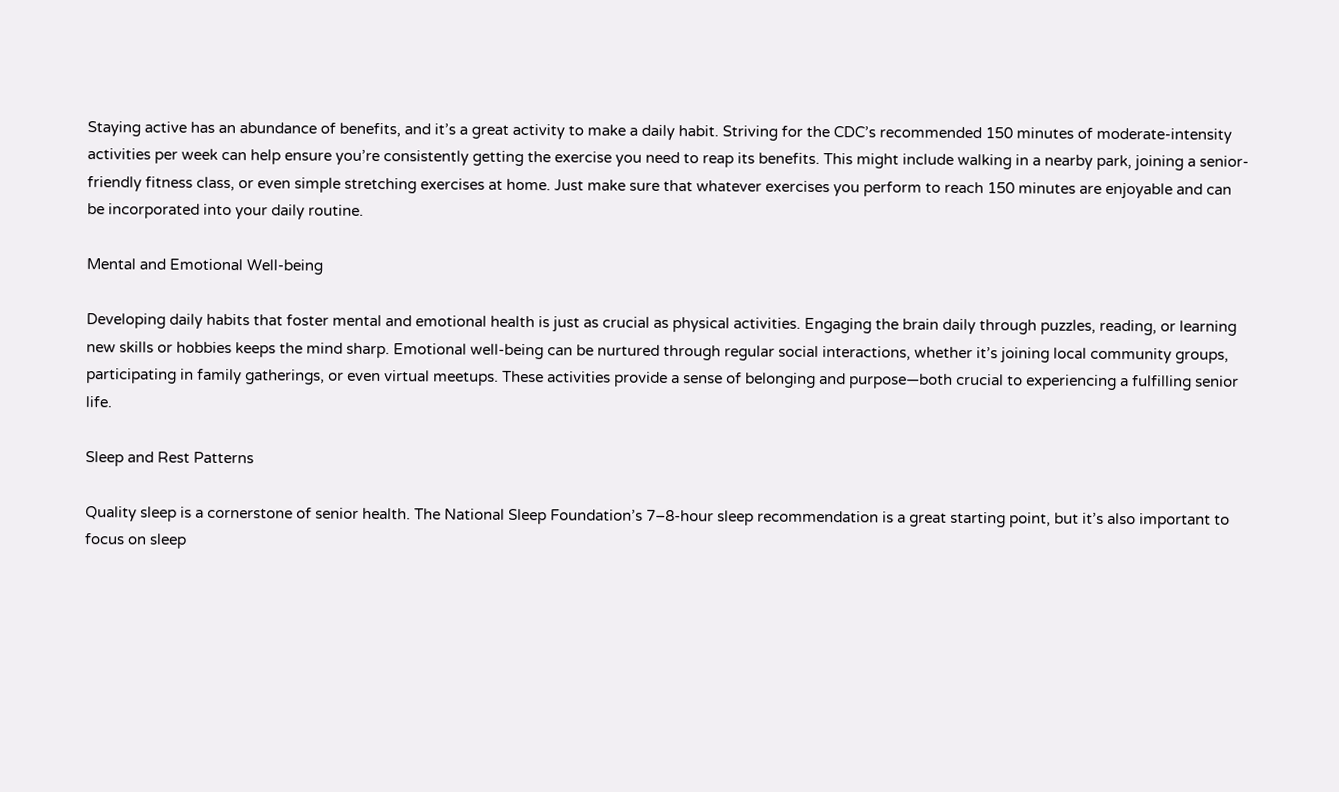Staying active has an abundance of benefits, and it’s a great activity to make a daily habit. Striving for the CDC’s recommended 150 minutes of moderate-intensity activities per week can help ensure you’re consistently getting the exercise you need to reap its benefits. This might include walking in a nearby park, joining a senior-friendly fitness class, or even simple stretching exercises at home. Just make sure that whatever exercises you perform to reach 150 minutes are enjoyable and can be incorporated into your daily routine.

Mental and Emotional Well-being

Developing daily habits that foster mental and emotional health is just as crucial as physical activities. Engaging the brain daily through puzzles, reading, or learning new skills or hobbies keeps the mind sharp. Emotional well-being can be nurtured through regular social interactions, whether it’s joining local community groups, participating in family gatherings, or even virtual meetups. These activities provide a sense of belonging and purpose—both crucial to experiencing a fulfilling senior life.

Sleep and Rest Patterns

Quality sleep is a cornerstone of senior health. The National Sleep Foundation’s 7–8-hour sleep recommendation is a great starting point, but it’s also important to focus on sleep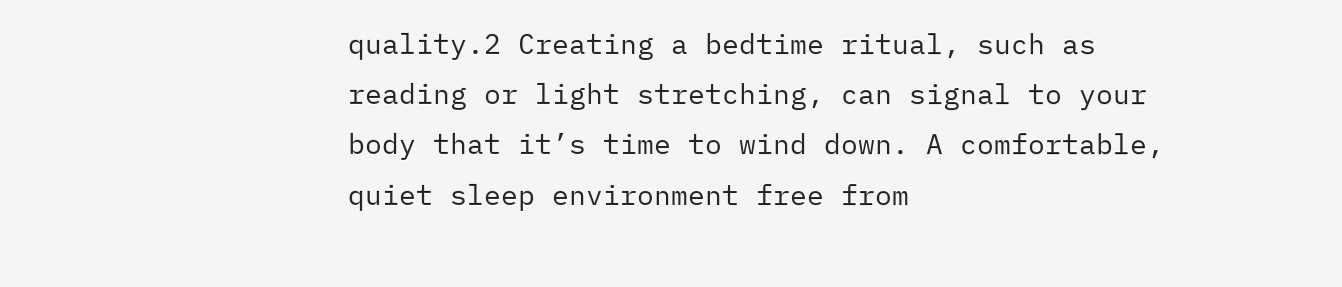quality.2 Creating a bedtime ritual, such as reading or light stretching, can signal to your body that it’s time to wind down. A comfortable, quiet sleep environment free from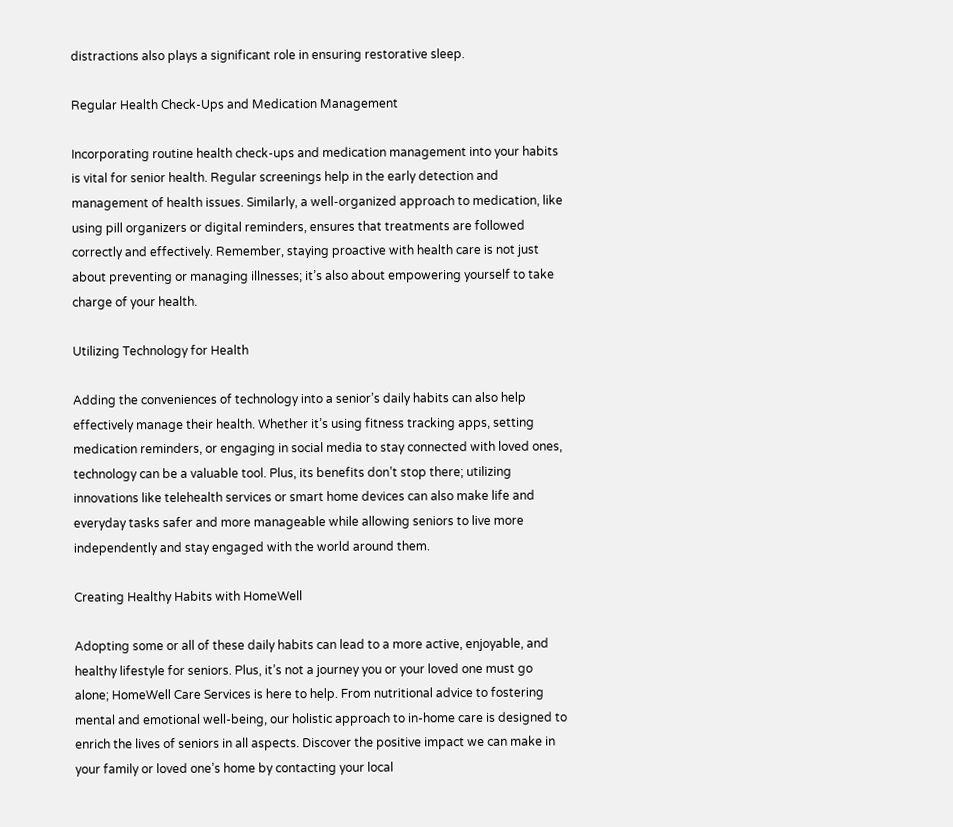distractions also plays a significant role in ensuring restorative sleep.

Regular Health Check-Ups and Medication Management

Incorporating routine health check-ups and medication management into your habits is vital for senior health. Regular screenings help in the early detection and management of health issues. Similarly, a well-organized approach to medication, like using pill organizers or digital reminders, ensures that treatments are followed correctly and effectively. Remember, staying proactive with health care is not just about preventing or managing illnesses; it’s also about empowering yourself to take charge of your health.

Utilizing Technology for Health

Adding the conveniences of technology into a senior’s daily habits can also help effectively manage their health. Whether it’s using fitness tracking apps, setting medication reminders, or engaging in social media to stay connected with loved ones, technology can be a valuable tool. Plus, its benefits don’t stop there; utilizing innovations like telehealth services or smart home devices can also make life and everyday tasks safer and more manageable while allowing seniors to live more independently and stay engaged with the world around them.

Creating Healthy Habits with HomeWell

Adopting some or all of these daily habits can lead to a more active, enjoyable, and healthy lifestyle for seniors. Plus, it’s not a journey you or your loved one must go alone; HomeWell Care Services is here to help. From nutritional advice to fostering mental and emotional well-being, our holistic approach to in-home care is designed to enrich the lives of seniors in all aspects. Discover the positive impact we can make in your family or loved one’s home by contacting your local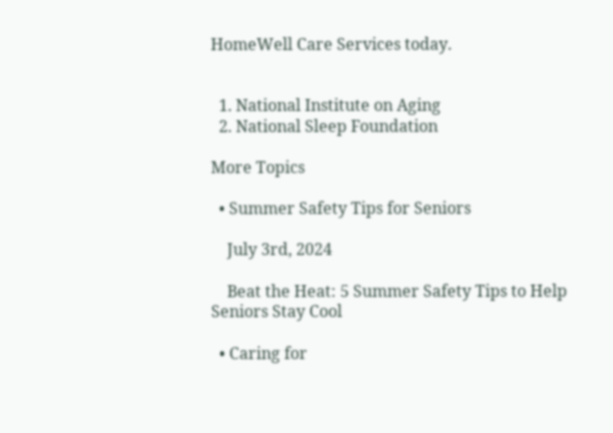HomeWell Care Services today.


  1. National Institute on Aging
  2. National Sleep Foundation

More Topics

  • Summer Safety Tips for Seniors

    July 3rd, 2024

    Beat the Heat: 5 Summer Safety Tips to Help Seniors Stay Cool

  • Caring for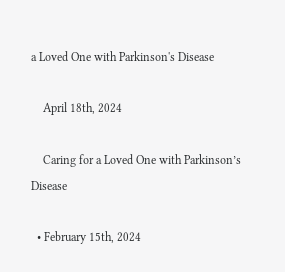a Loved One with Parkinson's Disease

    April 18th, 2024

    Caring for a Loved One with Parkinson’s Disease

  • February 15th, 2024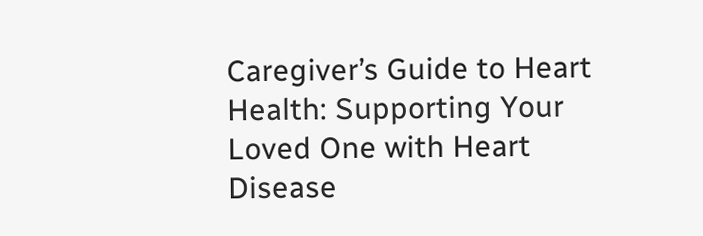Caregiver’s Guide to Heart Health: Supporting Your Loved One with Heart Disease